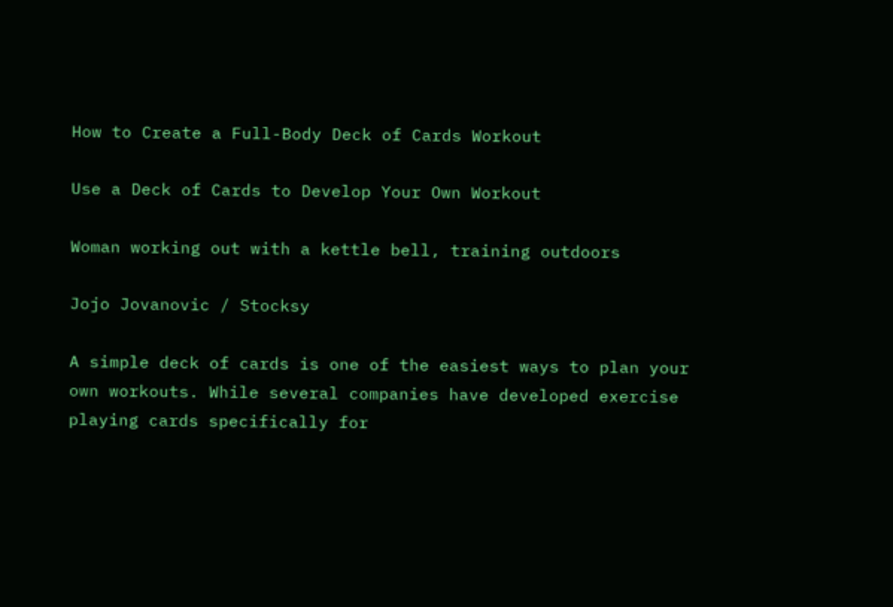How to Create a Full-Body Deck of Cards Workout

Use a Deck of Cards to Develop Your Own Workout

Woman working out with a kettle bell, training outdoors

Jojo Jovanovic / Stocksy

A simple deck of cards is one of the easiest ways to plan your own workouts. While several companies have developed exercise playing cards specifically for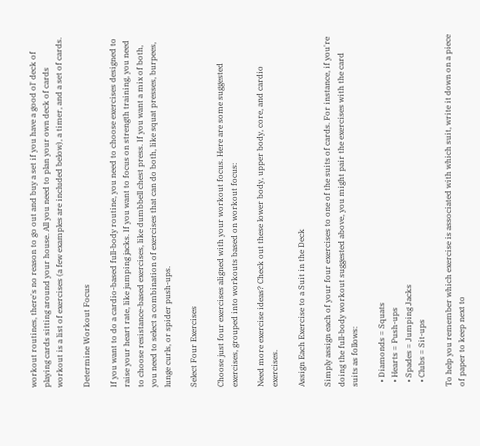workout routines, there's no reason to go out and buy a set if you have a good ol' deck of playing cards sitting around your house. All you need to plan your own deck of cards workout is a list of exercises (a few examples are included below), a timer, and a set of cards.

Determine Workout Focus

If you want to do a cardio-based full-body routine, you need to choose exercises designed to raise your heart rate, like jumping jacks. If you want to focus on strength training, you need to choose resistance-based exercises, like dumbbell chest press. If you want a mix of both, you need to select a combination of exercises that can do both, like squat presses, burpees, lunge curls, or spider push-ups.

Select Four Exercises

Choose just four exercises aligned with your workout focus. Here are some suggested exercises, grouped into workouts based on workout focus:

Need more exercise ideas? Check out these lower body, upper body, core, and cardio exercises.

Assign Each Exercise to a Suit in the Deck

Simply assign each of your four exercises to one of the suits of cards. For instance, if you're doing the full-body workout suggested above, you might pair the exercises with the card suits as follows:

  • Diamonds = Squats
  • Hearts = Push-ups
  • Spades = Jumping Jacks
  • Clubs = Sit-ups

To help you remember which exercise is associated with which suit, write it down on a piece of paper to keep next to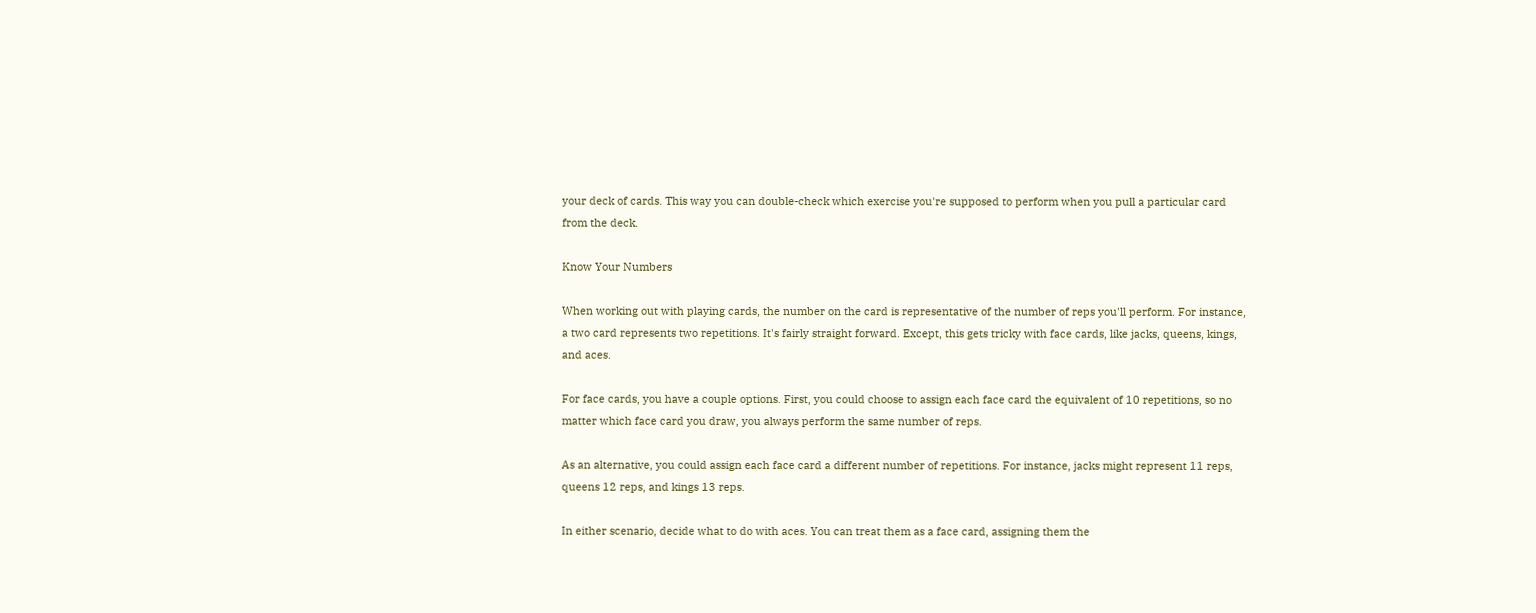your deck of cards. This way you can double-check which exercise you're supposed to perform when you pull a particular card from the deck.

Know Your Numbers

When working out with playing cards, the number on the card is representative of the number of reps you'll perform. For instance, a two card represents two repetitions. It's fairly straight forward. Except, this gets tricky with face cards, like jacks, queens, kings, and aces.

For face cards, you have a couple options. First, you could choose to assign each face card the equivalent of 10 repetitions, so no matter which face card you draw, you always perform the same number of reps.

As an alternative, you could assign each face card a different number of repetitions. For instance, jacks might represent 11 reps, queens 12 reps, and kings 13 reps.

In either scenario, decide what to do with aces. You can treat them as a face card, assigning them the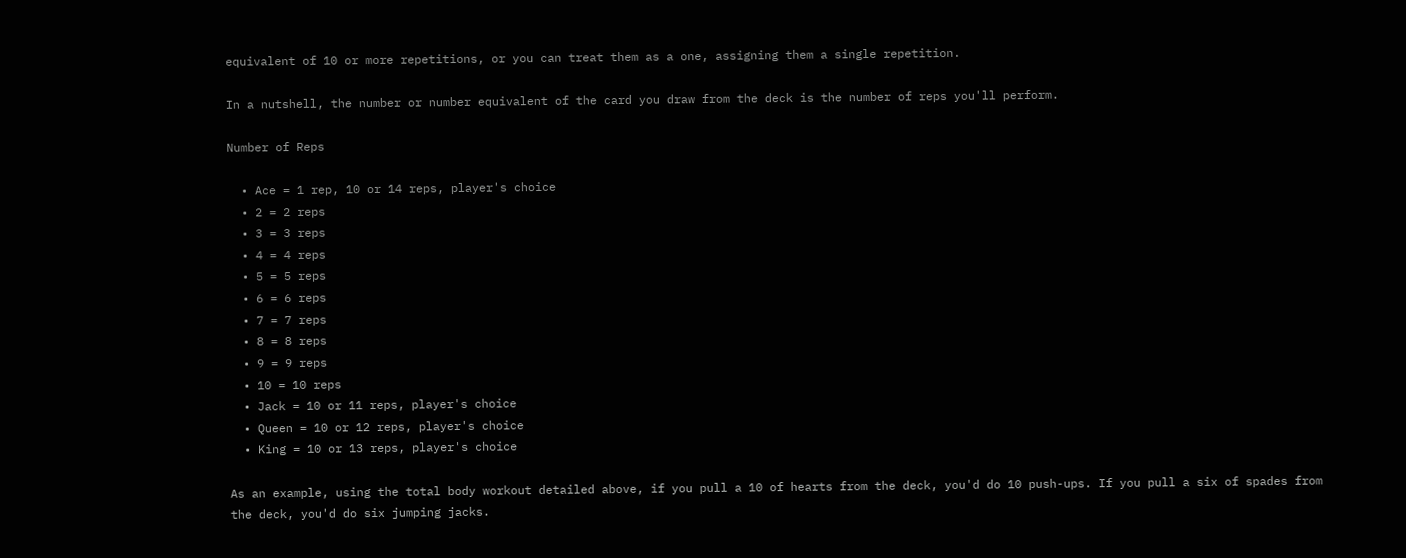equivalent of 10 or more repetitions, or you can treat them as a one, assigning them a single repetition.

In a nutshell, the number or number equivalent of the card you draw from the deck is the number of reps you'll perform.

Number of Reps

  • Ace = 1 rep, 10 or 14 reps, player's choice
  • 2 = 2 reps
  • 3 = 3 reps
  • 4 = 4 reps
  • 5 = 5 reps
  • 6 = 6 reps
  • 7 = 7 reps
  • 8 = 8 reps
  • 9 = 9 reps
  • 10 = 10 reps
  • Jack = 10 or 11 reps, player's choice
  • Queen = 10 or 12 reps, player's choice
  • King = 10 or 13 reps, player's choice

As an example, using the total body workout detailed above, if you pull a 10 of hearts from the deck, you'd do 10 push-ups. If you pull a six of spades from the deck, you'd do six jumping jacks.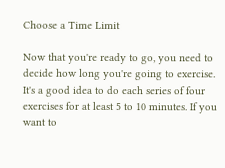Choose a Time Limit

Now that you're ready to go, you need to decide how long you're going to exercise. It's a good idea to do each series of four exercises for at least 5 to 10 minutes. If you want to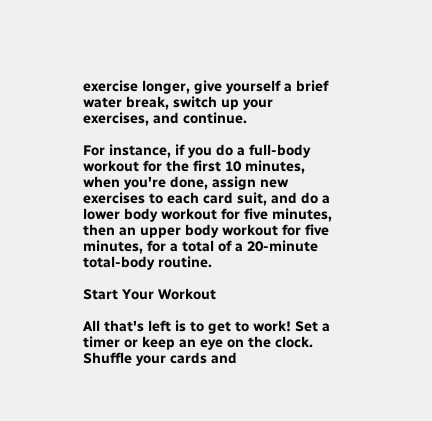exercise longer, give yourself a brief water break, switch up your exercises, and continue.

For instance, if you do a full-body workout for the first 10 minutes, when you're done, assign new exercises to each card suit, and do a lower body workout for five minutes, then an upper body workout for five minutes, for a total of a 20-minute total-body routine.

Start Your Workout

All that's left is to get to work! Set a timer or keep an eye on the clock. Shuffle your cards and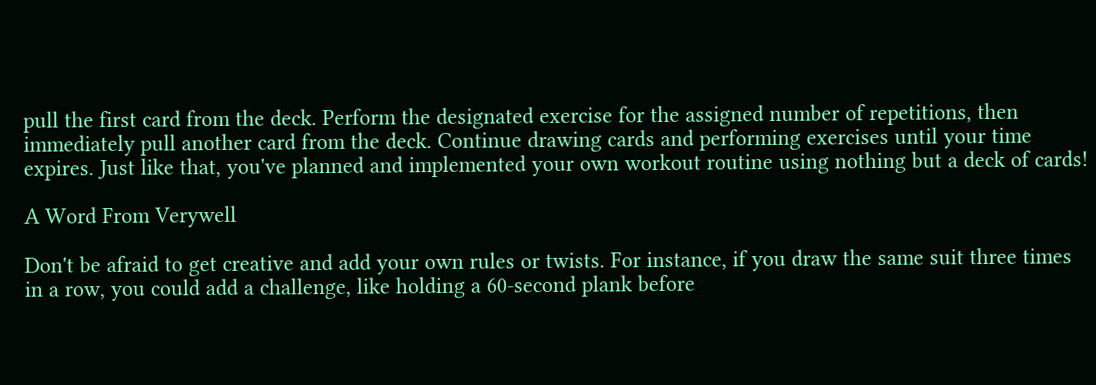pull the first card from the deck. Perform the designated exercise for the assigned number of repetitions, then immediately pull another card from the deck. Continue drawing cards and performing exercises until your time expires. Just like that, you've planned and implemented your own workout routine using nothing but a deck of cards!

A Word From Verywell

Don't be afraid to get creative and add your own rules or twists. For instance, if you draw the same suit three times in a row, you could add a challenge, like holding a 60-second plank before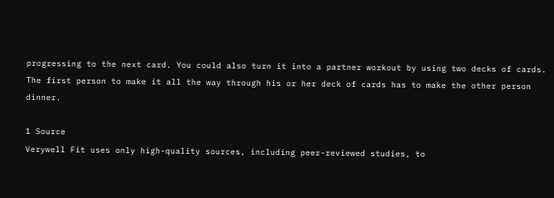progressing to the next card. You could also turn it into a partner workout by using two decks of cards. The first person to make it all the way through his or her deck of cards has to make the other person dinner.

1 Source
Verywell Fit uses only high-quality sources, including peer-reviewed studies, to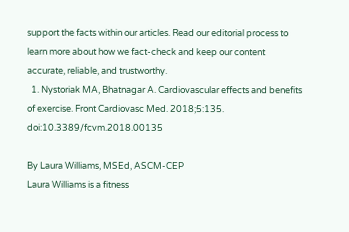support the facts within our articles. Read our editorial process to learn more about how we fact-check and keep our content accurate, reliable, and trustworthy.
  1. Nystoriak MA, Bhatnagar A. Cardiovascular effects and benefits of exercise. Front Cardiovasc Med. 2018;5:135. doi:10.3389/fcvm.2018.00135

By Laura Williams, MSEd, ASCM-CEP
Laura Williams is a fitness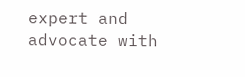expert and advocate with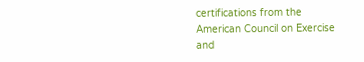certifications from the American Council on Exercise and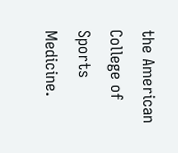the American College of Sports Medicine.